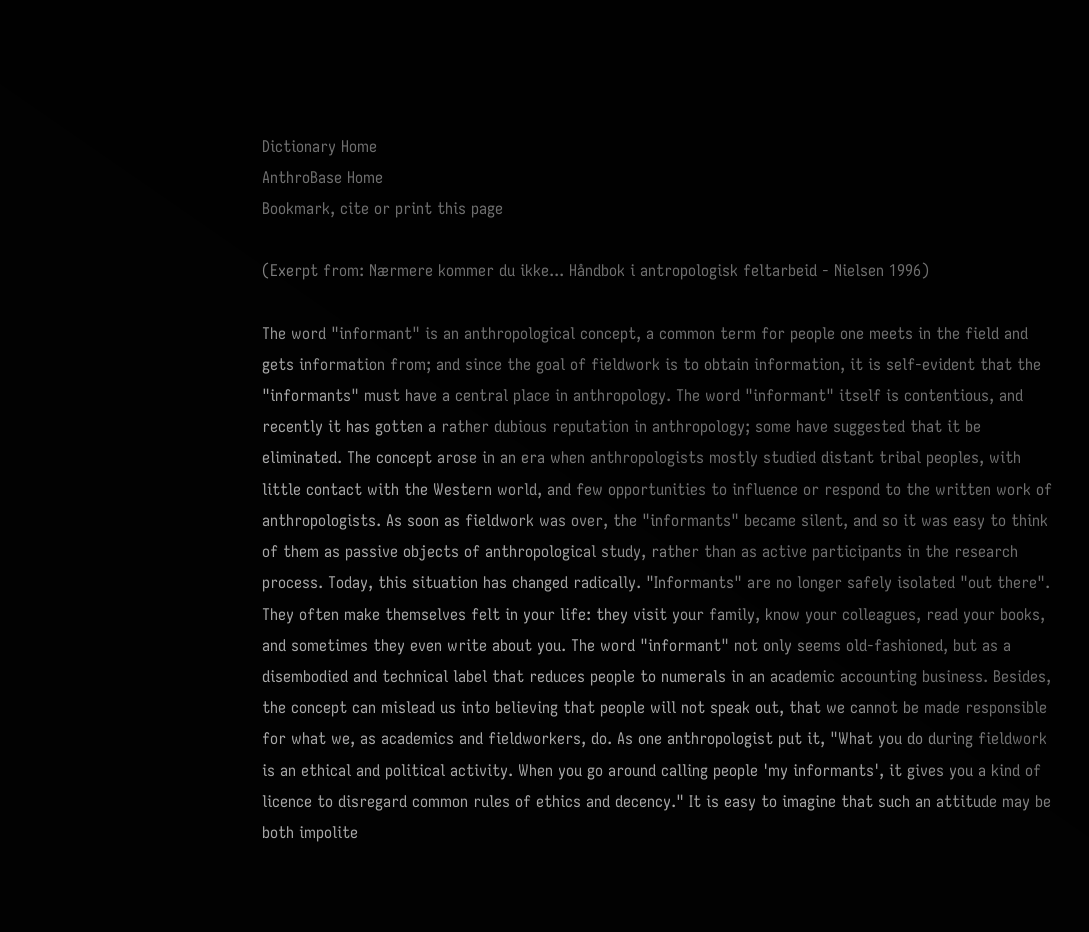Dictionary Home
AnthroBase Home
Bookmark, cite or print this page

(Exerpt from: Nærmere kommer du ikke... Håndbok i antropologisk feltarbeid - Nielsen 1996)

The word "informant" is an anthropological concept, a common term for people one meets in the field and gets information from; and since the goal of fieldwork is to obtain information, it is self-evident that the "informants" must have a central place in anthropology. The word "informant" itself is contentious, and recently it has gotten a rather dubious reputation in anthropology; some have suggested that it be eliminated. The concept arose in an era when anthropologists mostly studied distant tribal peoples, with little contact with the Western world, and few opportunities to influence or respond to the written work of anthropologists. As soon as fieldwork was over, the "informants" became silent, and so it was easy to think of them as passive objects of anthropological study, rather than as active participants in the research process. Today, this situation has changed radically. "Informants" are no longer safely isolated "out there". They often make themselves felt in your life: they visit your family, know your colleagues, read your books, and sometimes they even write about you. The word "informant" not only seems old-fashioned, but as a disembodied and technical label that reduces people to numerals in an academic accounting business. Besides, the concept can mislead us into believing that people will not speak out, that we cannot be made responsible for what we, as academics and fieldworkers, do. As one anthropologist put it, "What you do during fieldwork is an ethical and political activity. When you go around calling people 'my informants', it gives you a kind of licence to disregard common rules of ethics and decency." It is easy to imagine that such an attitude may be both impolite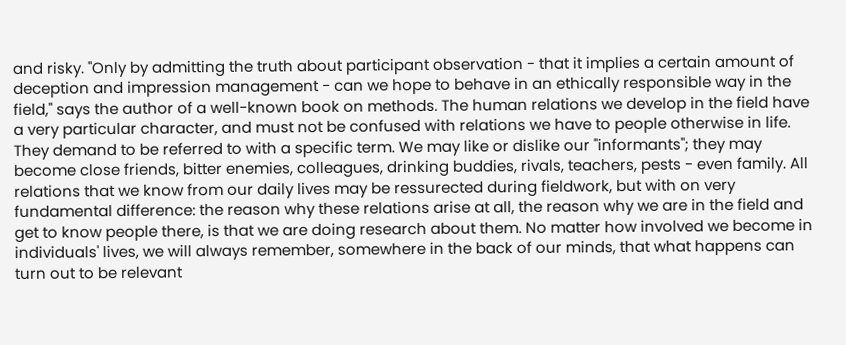and risky. "Only by admitting the truth about participant observation - that it implies a certain amount of deception and impression management - can we hope to behave in an ethically responsible way in the field," says the author of a well-known book on methods. The human relations we develop in the field have a very particular character, and must not be confused with relations we have to people otherwise in life. They demand to be referred to with a specific term. We may like or dislike our "informants"; they may become close friends, bitter enemies, colleagues, drinking buddies, rivals, teachers, pests - even family. All relations that we know from our daily lives may be ressurected during fieldwork, but with on very fundamental difference: the reason why these relations arise at all, the reason why we are in the field and get to know people there, is that we are doing research about them. No matter how involved we become in individuals' lives, we will always remember, somewhere in the back of our minds, that what happens can turn out to be relevant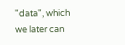"data", which we later can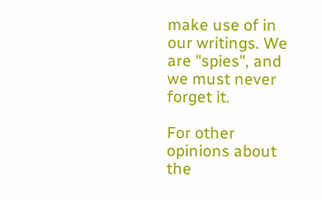make use of in our writings. We are "spies", and we must never forget it.

For other opinions about the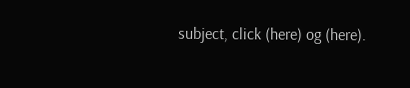subject, click (here) og (here).